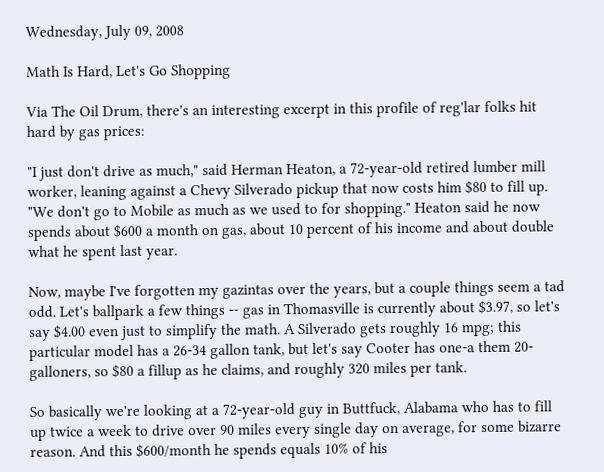Wednesday, July 09, 2008

Math Is Hard, Let's Go Shopping

Via The Oil Drum, there's an interesting excerpt in this profile of reg'lar folks hit hard by gas prices:

"I just don't drive as much," said Herman Heaton, a 72-year-old retired lumber mill worker, leaning against a Chevy Silverado pickup that now costs him $80 to fill up. "We don't go to Mobile as much as we used to for shopping." Heaton said he now spends about $600 a month on gas, about 10 percent of his income and about double what he spent last year.

Now, maybe I've forgotten my gazintas over the years, but a couple things seem a tad odd. Let's ballpark a few things -- gas in Thomasville is currently about $3.97, so let's say $4.00 even just to simplify the math. A Silverado gets roughly 16 mpg; this particular model has a 26-34 gallon tank, but let's say Cooter has one-a them 20-galloners, so $80 a fillup as he claims, and roughly 320 miles per tank.

So basically we're looking at a 72-year-old guy in Buttfuck, Alabama who has to fill up twice a week to drive over 90 miles every single day on average, for some bizarre reason. And this $600/month he spends equals 10% of his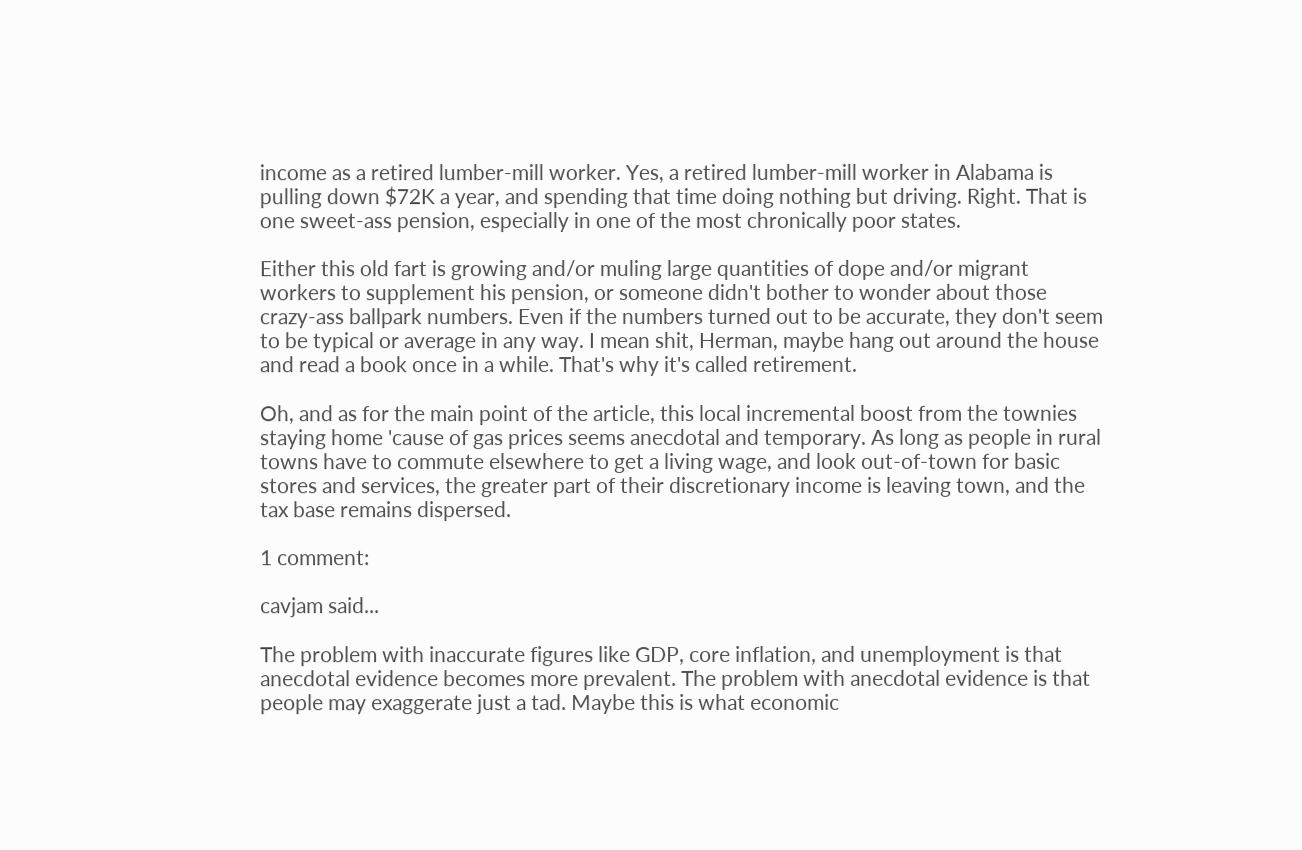income as a retired lumber-mill worker. Yes, a retired lumber-mill worker in Alabama is pulling down $72K a year, and spending that time doing nothing but driving. Right. That is one sweet-ass pension, especially in one of the most chronically poor states.

Either this old fart is growing and/or muling large quantities of dope and/or migrant workers to supplement his pension, or someone didn't bother to wonder about those crazy-ass ballpark numbers. Even if the numbers turned out to be accurate, they don't seem to be typical or average in any way. I mean shit, Herman, maybe hang out around the house and read a book once in a while. That's why it's called retirement.

Oh, and as for the main point of the article, this local incremental boost from the townies staying home 'cause of gas prices seems anecdotal and temporary. As long as people in rural towns have to commute elsewhere to get a living wage, and look out-of-town for basic stores and services, the greater part of their discretionary income is leaving town, and the tax base remains dispersed.

1 comment:

cavjam said...

The problem with inaccurate figures like GDP, core inflation, and unemployment is that anecdotal evidence becomes more prevalent. The problem with anecdotal evidence is that people may exaggerate just a tad. Maybe this is what economic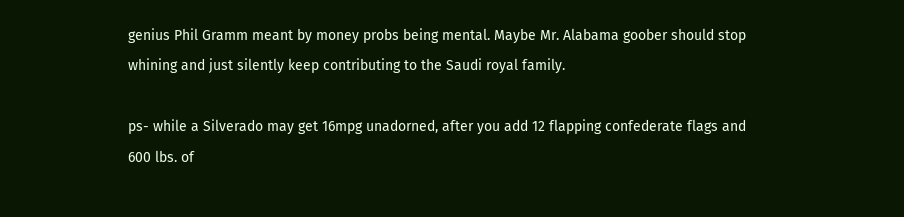genius Phil Gramm meant by money probs being mental. Maybe Mr. Alabama goober should stop whining and just silently keep contributing to the Saudi royal family.

ps- while a Silverado may get 16mpg unadorned, after you add 12 flapping confederate flags and 600 lbs. of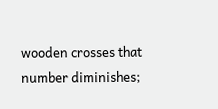wooden crosses that number diminishes;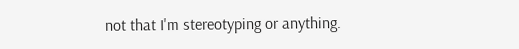not that I'm stereotyping or anything.